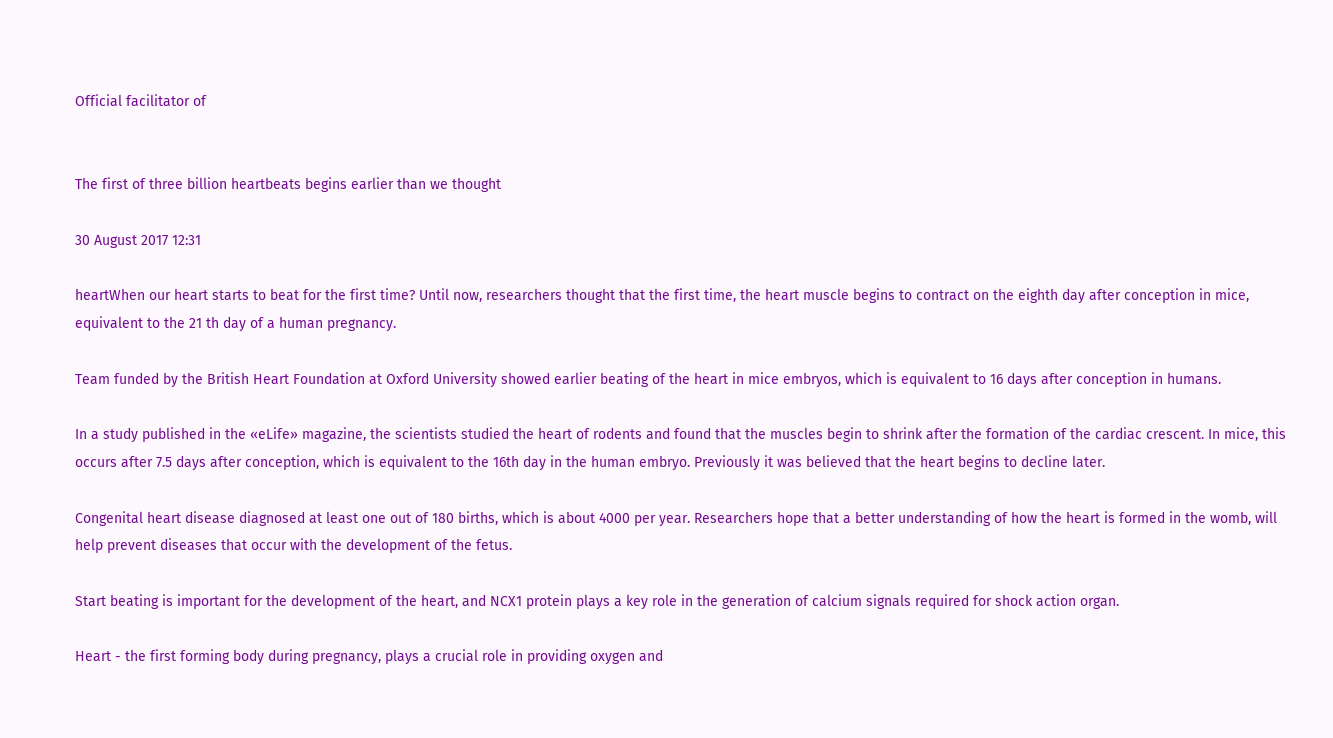Official facilitator of


The first of three billion heartbeats begins earlier than we thought

30 August 2017 12:31

heartWhen our heart starts to beat for the first time? Until now, researchers thought that the first time, the heart muscle begins to contract on the eighth day after conception in mice, equivalent to the 21 th day of a human pregnancy.

Team funded by the British Heart Foundation at Oxford University showed earlier beating of the heart in mice embryos, which is equivalent to 16 days after conception in humans.

In a study published in the «eLife» magazine, the scientists studied the heart of rodents and found that the muscles begin to shrink after the formation of the cardiac crescent. In mice, this occurs after 7.5 days after conception, which is equivalent to the 16th day in the human embryo. Previously it was believed that the heart begins to decline later.

Congenital heart disease diagnosed at least one out of 180 births, which is about 4000 per year. Researchers hope that a better understanding of how the heart is formed in the womb, will help prevent diseases that occur with the development of the fetus.

Start beating is important for the development of the heart, and NCX1 protein plays a key role in the generation of calcium signals required for shock action organ.

Heart - the first forming body during pregnancy, plays a crucial role in providing oxygen and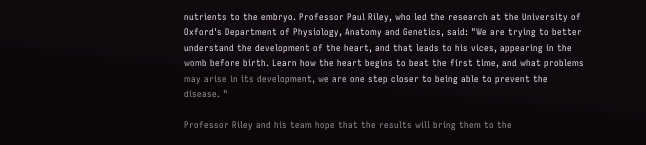nutrients to the embryo. Professor Paul Riley, who led the research at the University of Oxford's Department of Physiology, Anatomy and Genetics, said: "We are trying to better understand the development of the heart, and that leads to his vices, appearing in the womb before birth. Learn how the heart begins to beat the first time, and what problems may arise in its development, we are one step closer to being able to prevent the disease. "

Professor Riley and his team hope that the results will bring them to the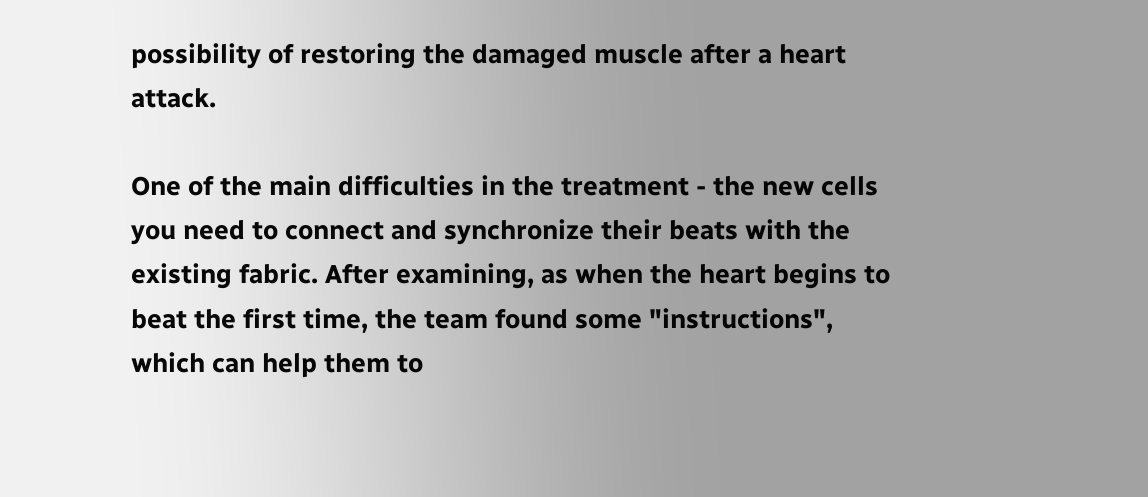possibility of restoring the damaged muscle after a heart attack.

One of the main difficulties in the treatment - the new cells you need to connect and synchronize their beats with the existing fabric. After examining, as when the heart begins to beat the first time, the team found some "instructions", which can help them to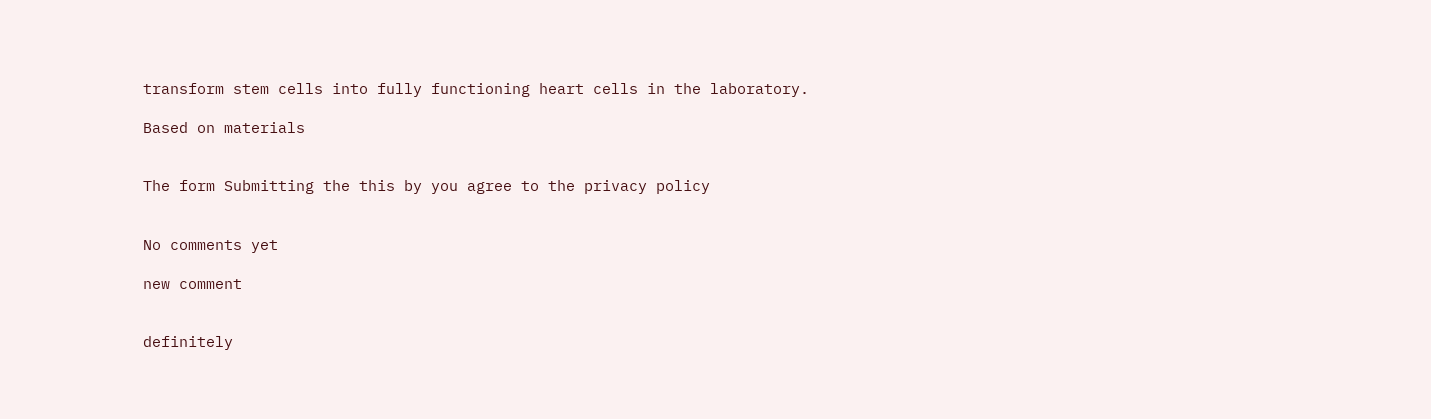transform stem cells into fully functioning heart cells in the laboratory.

Based on materials


The form Submitting the this by you agree to the privacy policy


No comments yet

new comment


definitely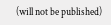(will not be published)